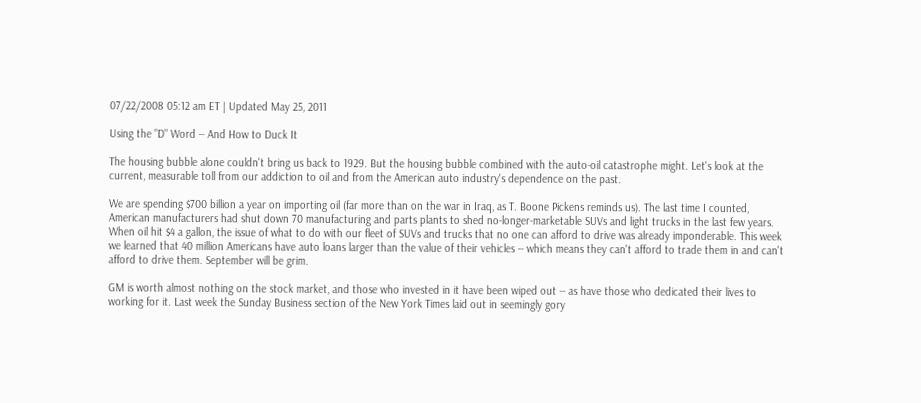07/22/2008 05:12 am ET | Updated May 25, 2011

Using the "D" Word -- And How to Duck It

The housing bubble alone couldn't bring us back to 1929. But the housing bubble combined with the auto-oil catastrophe might. Let's look at the current, measurable toll from our addiction to oil and from the American auto industry's dependence on the past.

We are spending $700 billion a year on importing oil (far more than on the war in Iraq, as T. Boone Pickens reminds us). The last time I counted, American manufacturers had shut down 70 manufacturing and parts plants to shed no-longer-marketable SUVs and light trucks in the last few years. When oil hit $4 a gallon, the issue of what to do with our fleet of SUVs and trucks that no one can afford to drive was already imponderable. This week we learned that 40 million Americans have auto loans larger than the value of their vehicles -- which means they can't afford to trade them in and can't afford to drive them. September will be grim.

GM is worth almost nothing on the stock market, and those who invested in it have been wiped out -- as have those who dedicated their lives to working for it. Last week the Sunday Business section of the New York Times laid out in seemingly gory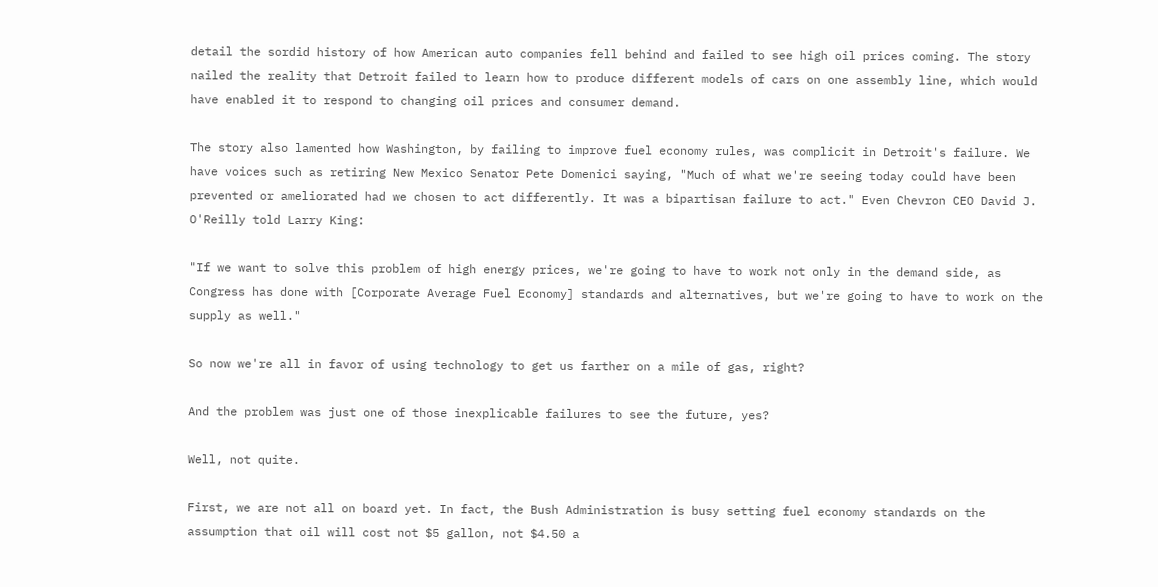detail the sordid history of how American auto companies fell behind and failed to see high oil prices coming. The story nailed the reality that Detroit failed to learn how to produce different models of cars on one assembly line, which would have enabled it to respond to changing oil prices and consumer demand.

The story also lamented how Washington, by failing to improve fuel economy rules, was complicit in Detroit's failure. We have voices such as retiring New Mexico Senator Pete Domenici saying, "Much of what we're seeing today could have been prevented or ameliorated had we chosen to act differently. It was a bipartisan failure to act." Even Chevron CEO David J. O'Reilly told Larry King:

"If we want to solve this problem of high energy prices, we're going to have to work not only in the demand side, as Congress has done with [Corporate Average Fuel Economy] standards and alternatives, but we're going to have to work on the supply as well."

So now we're all in favor of using technology to get us farther on a mile of gas, right?

And the problem was just one of those inexplicable failures to see the future, yes?

Well, not quite.

First, we are not all on board yet. In fact, the Bush Administration is busy setting fuel economy standards on the assumption that oil will cost not $5 gallon, not $4.50 a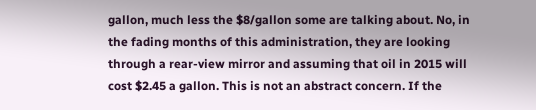gallon, much less the $8/gallon some are talking about. No, in the fading months of this administration, they are looking through a rear-view mirror and assuming that oil in 2015 will cost $2.45 a gallon. This is not an abstract concern. If the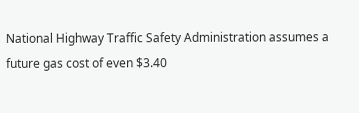National Highway Traffic Safety Administration assumes a future gas cost of even $3.40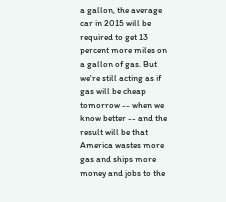a gallon, the average car in 2015 will be required to get 13 percent more miles on a gallon of gas. But we're still acting as if gas will be cheap tomorrow -- when we know better -- and the result will be that America wastes more gas and ships more money and jobs to the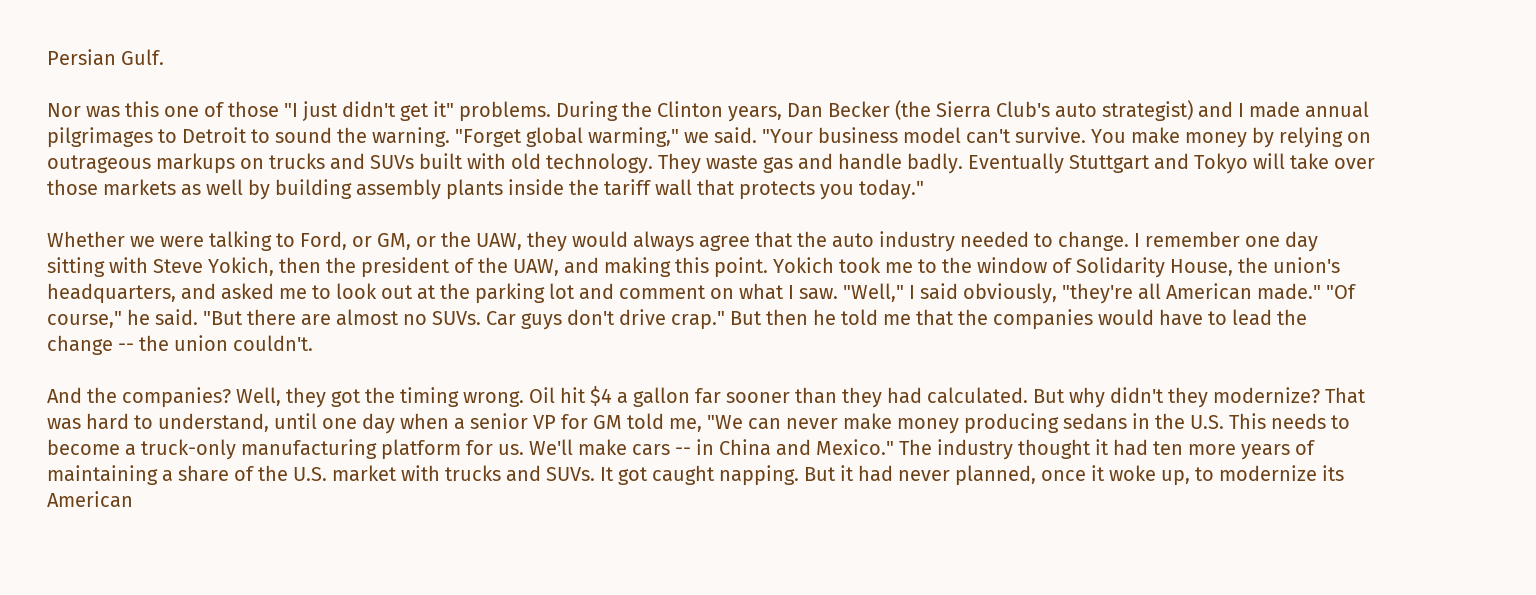Persian Gulf.

Nor was this one of those "I just didn't get it" problems. During the Clinton years, Dan Becker (the Sierra Club's auto strategist) and I made annual pilgrimages to Detroit to sound the warning. "Forget global warming," we said. "Your business model can't survive. You make money by relying on outrageous markups on trucks and SUVs built with old technology. They waste gas and handle badly. Eventually Stuttgart and Tokyo will take over those markets as well by building assembly plants inside the tariff wall that protects you today."

Whether we were talking to Ford, or GM, or the UAW, they would always agree that the auto industry needed to change. I remember one day sitting with Steve Yokich, then the president of the UAW, and making this point. Yokich took me to the window of Solidarity House, the union's headquarters, and asked me to look out at the parking lot and comment on what I saw. "Well," I said obviously, "they're all American made." "Of course," he said. "But there are almost no SUVs. Car guys don't drive crap." But then he told me that the companies would have to lead the change -- the union couldn't.

And the companies? Well, they got the timing wrong. Oil hit $4 a gallon far sooner than they had calculated. But why didn't they modernize? That was hard to understand, until one day when a senior VP for GM told me, "We can never make money producing sedans in the U.S. This needs to become a truck-only manufacturing platform for us. We'll make cars -- in China and Mexico." The industry thought it had ten more years of maintaining a share of the U.S. market with trucks and SUVs. It got caught napping. But it had never planned, once it woke up, to modernize its American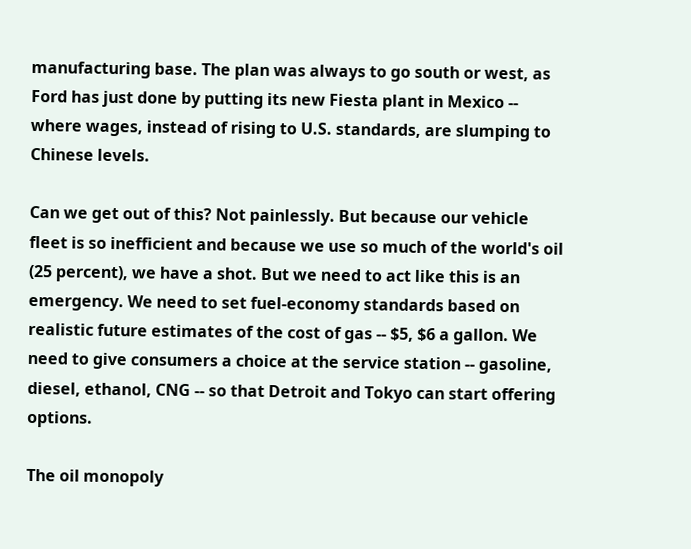manufacturing base. The plan was always to go south or west, as Ford has just done by putting its new Fiesta plant in Mexico -- where wages, instead of rising to U.S. standards, are slumping to Chinese levels.

Can we get out of this? Not painlessly. But because our vehicle fleet is so inefficient and because we use so much of the world's oil (25 percent), we have a shot. But we need to act like this is an emergency. We need to set fuel-economy standards based on realistic future estimates of the cost of gas -- $5, $6 a gallon. We need to give consumers a choice at the service station -- gasoline, diesel, ethanol, CNG -- so that Detroit and Tokyo can start offering options.

The oil monopoly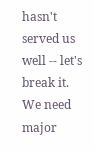hasn't served us well -- let's break it. We need major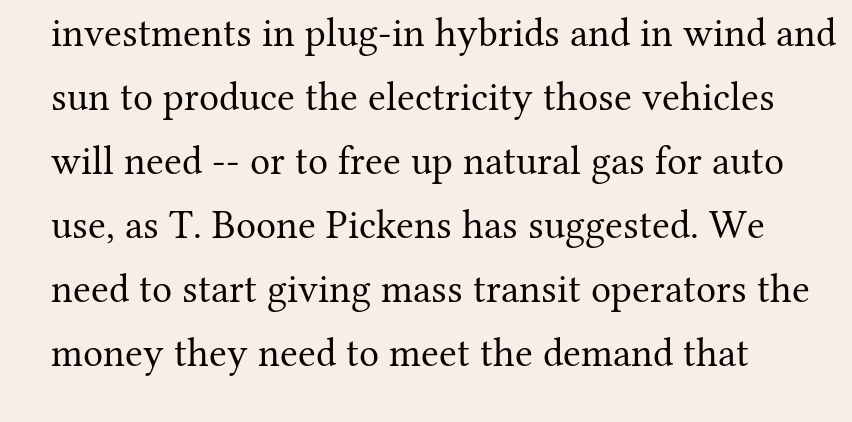investments in plug-in hybrids and in wind and sun to produce the electricity those vehicles will need -- or to free up natural gas for auto use, as T. Boone Pickens has suggested. We need to start giving mass transit operators the money they need to meet the demand that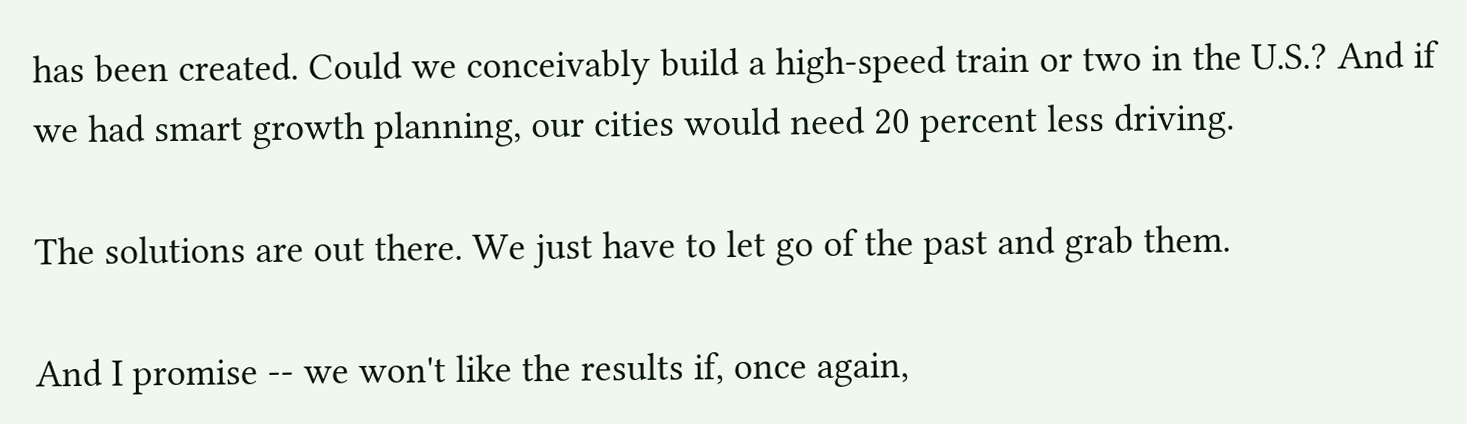has been created. Could we conceivably build a high-speed train or two in the U.S.? And if we had smart growth planning, our cities would need 20 percent less driving.

The solutions are out there. We just have to let go of the past and grab them.

And I promise -- we won't like the results if, once again,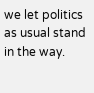we let politics as usual stand in the way.